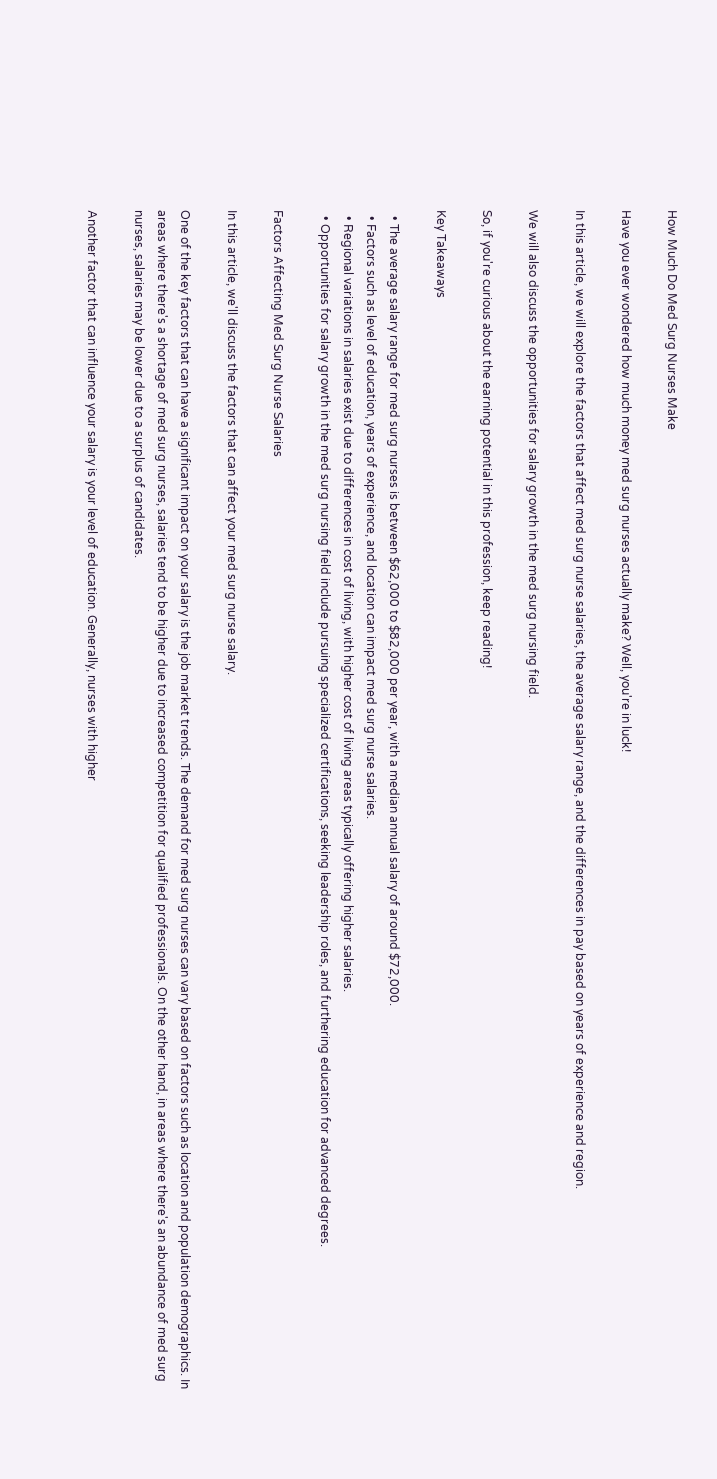How Much Do Med Surg Nurses Make

Have you ever wondered how much money med surg nurses actually make? Well, you're in luck!

In this article, we will explore the factors that affect med surg nurse salaries, the average salary range, and the differences in pay based on years of experience and region.

We will also discuss the opportunities for salary growth in the med surg nursing field.

So, if you're curious about the earning potential in this profession, keep reading!

Key Takeaways

  • The average salary range for med surg nurses is between $62,000 to $82,000 per year, with a median annual salary of around $72,000.
  • Factors such as level of education, years of experience, and location can impact med surg nurse salaries.
  • Regional variations in salaries exist due to differences in cost of living, with higher cost of living areas typically offering higher salaries.
  • Opportunities for salary growth in the med surg nursing field include pursuing specialized certifications, seeking leadership roles, and furthering education for advanced degrees.

Factors Affecting Med Surg Nurse Salaries

In this article, we'll discuss the factors that can affect your med surg nurse salary.

One of the key factors that can have a significant impact on your salary is the job market trends. The demand for med surg nurses can vary based on factors such as location and population demographics. In areas where there's a shortage of med surg nurses, salaries tend to be higher due to increased competition for qualified professionals. On the other hand, in areas where there's an abundance of med surg nurses, salaries may be lower due to a surplus of candidates.

Another factor that can influence your salary is your level of education. Generally, nurses with higher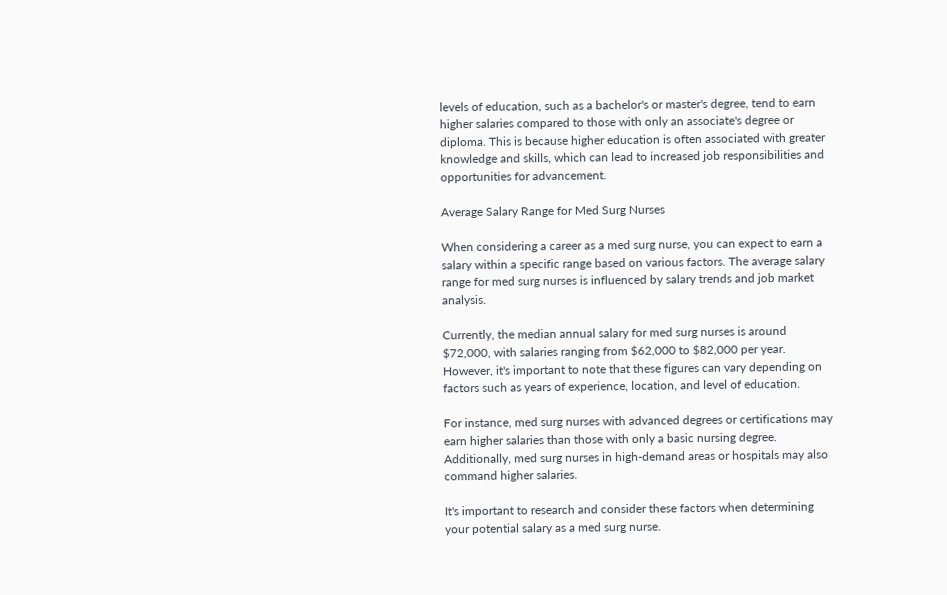levels of education, such as a bachelor's or master's degree, tend to earn higher salaries compared to those with only an associate's degree or diploma. This is because higher education is often associated with greater knowledge and skills, which can lead to increased job responsibilities and opportunities for advancement.

Average Salary Range for Med Surg Nurses

When considering a career as a med surg nurse, you can expect to earn a salary within a specific range based on various factors. The average salary range for med surg nurses is influenced by salary trends and job market analysis.

Currently, the median annual salary for med surg nurses is around $72,000, with salaries ranging from $62,000 to $82,000 per year. However, it's important to note that these figures can vary depending on factors such as years of experience, location, and level of education.

For instance, med surg nurses with advanced degrees or certifications may earn higher salaries than those with only a basic nursing degree. Additionally, med surg nurses in high-demand areas or hospitals may also command higher salaries.

It's important to research and consider these factors when determining your potential salary as a med surg nurse.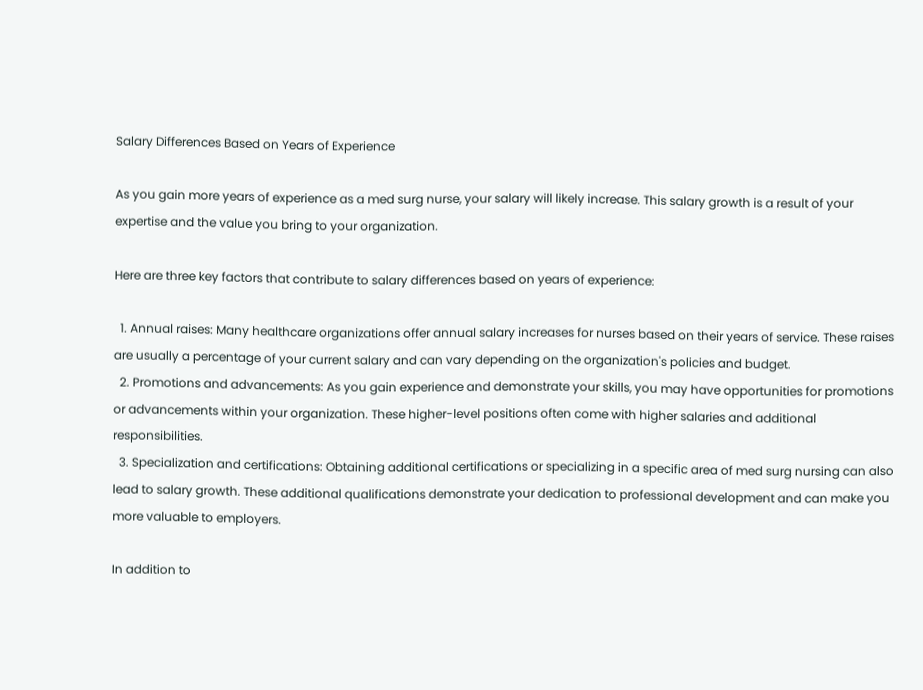Salary Differences Based on Years of Experience

As you gain more years of experience as a med surg nurse, your salary will likely increase. This salary growth is a result of your expertise and the value you bring to your organization.

Here are three key factors that contribute to salary differences based on years of experience:

  1. Annual raises: Many healthcare organizations offer annual salary increases for nurses based on their years of service. These raises are usually a percentage of your current salary and can vary depending on the organization's policies and budget.
  2. Promotions and advancements: As you gain experience and demonstrate your skills, you may have opportunities for promotions or advancements within your organization. These higher-level positions often come with higher salaries and additional responsibilities.
  3. Specialization and certifications: Obtaining additional certifications or specializing in a specific area of med surg nursing can also lead to salary growth. These additional qualifications demonstrate your dedication to professional development and can make you more valuable to employers.

In addition to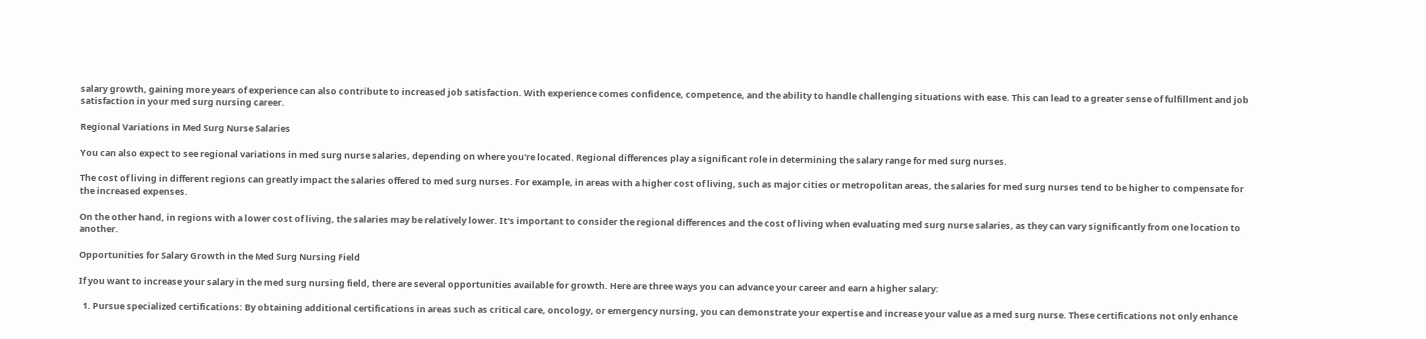salary growth, gaining more years of experience can also contribute to increased job satisfaction. With experience comes confidence, competence, and the ability to handle challenging situations with ease. This can lead to a greater sense of fulfillment and job satisfaction in your med surg nursing career.

Regional Variations in Med Surg Nurse Salaries

You can also expect to see regional variations in med surg nurse salaries, depending on where you're located. Regional differences play a significant role in determining the salary range for med surg nurses.

The cost of living in different regions can greatly impact the salaries offered to med surg nurses. For example, in areas with a higher cost of living, such as major cities or metropolitan areas, the salaries for med surg nurses tend to be higher to compensate for the increased expenses.

On the other hand, in regions with a lower cost of living, the salaries may be relatively lower. It's important to consider the regional differences and the cost of living when evaluating med surg nurse salaries, as they can vary significantly from one location to another.

Opportunities for Salary Growth in the Med Surg Nursing Field

If you want to increase your salary in the med surg nursing field, there are several opportunities available for growth. Here are three ways you can advance your career and earn a higher salary:

  1. Pursue specialized certifications: By obtaining additional certifications in areas such as critical care, oncology, or emergency nursing, you can demonstrate your expertise and increase your value as a med surg nurse. These certifications not only enhance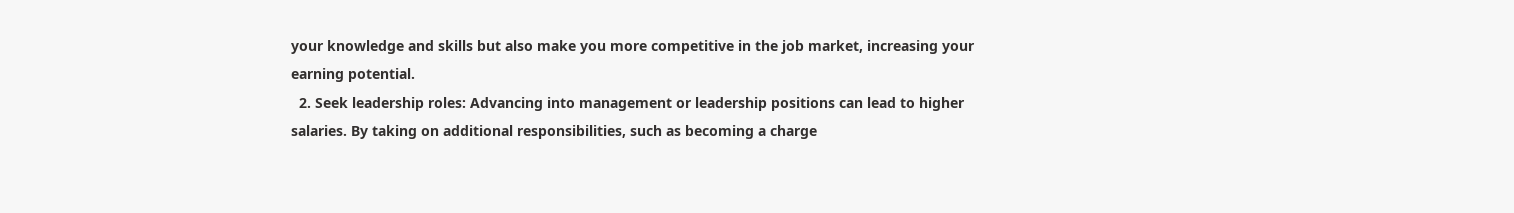your knowledge and skills but also make you more competitive in the job market, increasing your earning potential.
  2. Seek leadership roles: Advancing into management or leadership positions can lead to higher salaries. By taking on additional responsibilities, such as becoming a charge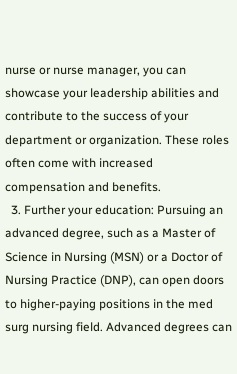nurse or nurse manager, you can showcase your leadership abilities and contribute to the success of your department or organization. These roles often come with increased compensation and benefits.
  3. Further your education: Pursuing an advanced degree, such as a Master of Science in Nursing (MSN) or a Doctor of Nursing Practice (DNP), can open doors to higher-paying positions in the med surg nursing field. Advanced degrees can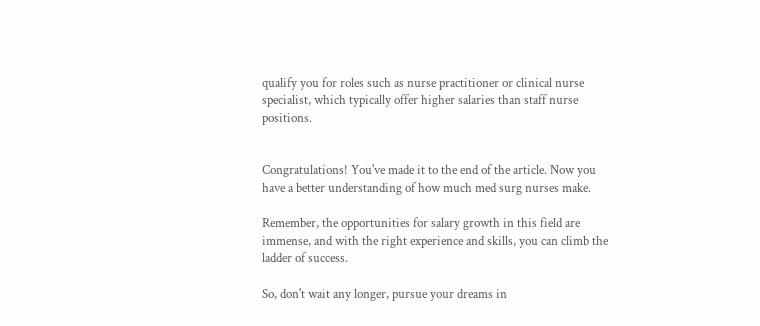qualify you for roles such as nurse practitioner or clinical nurse specialist, which typically offer higher salaries than staff nurse positions.


Congratulations! You've made it to the end of the article. Now you have a better understanding of how much med surg nurses make.

Remember, the opportunities for salary growth in this field are immense, and with the right experience and skills, you can climb the ladder of success.

So, don't wait any longer, pursue your dreams in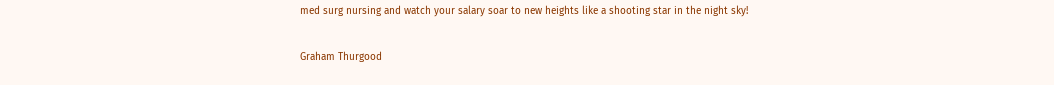med surg nursing and watch your salary soar to new heights like a shooting star in the night sky!

Graham Thurgood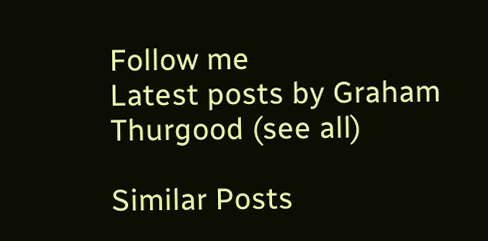Follow me
Latest posts by Graham Thurgood (see all)

Similar Posts